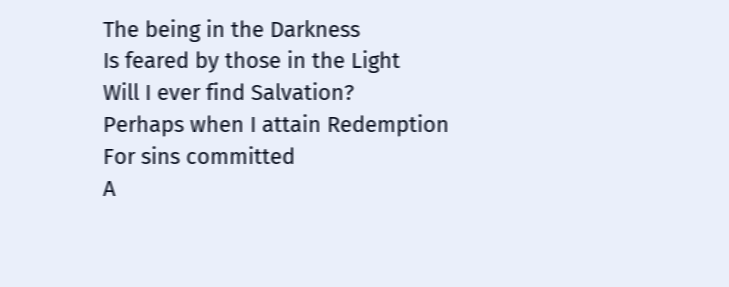The being in the Darkness
Is feared by those in the Light
Will I ever find Salvation?
Perhaps when I attain Redemption
For sins committed
A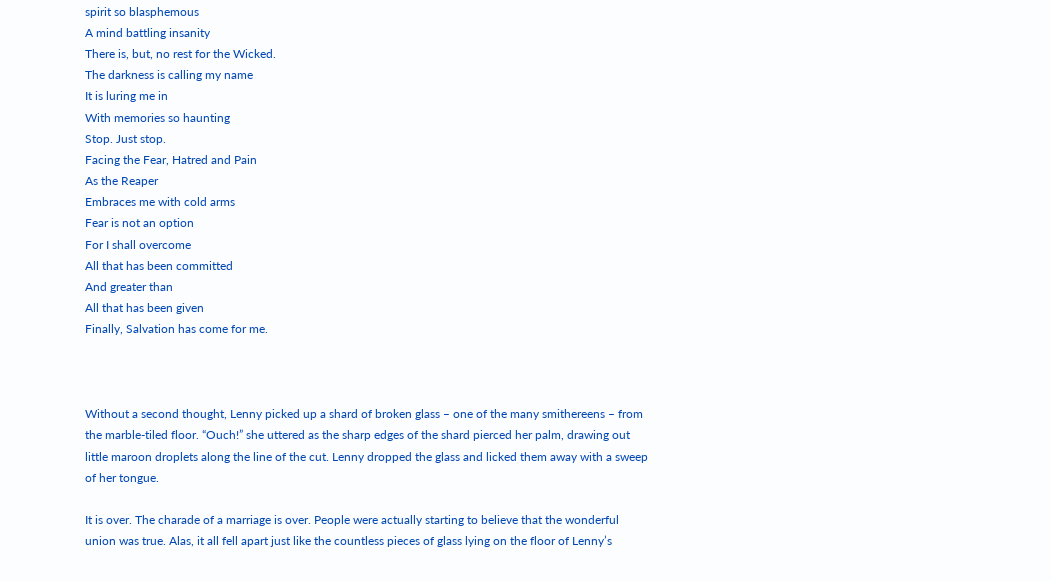spirit so blasphemous
A mind battling insanity
There is, but, no rest for the Wicked.
The darkness is calling my name
It is luring me in
With memories so haunting
Stop. Just stop.
Facing the Fear, Hatred and Pain
As the Reaper
Embraces me with cold arms
Fear is not an option
For I shall overcome
All that has been committed
And greater than
All that has been given
Finally, Salvation has come for me.



Without a second thought, Lenny picked up a shard of broken glass – one of the many smithereens – from the marble-tiled floor. “Ouch!” she uttered as the sharp edges of the shard pierced her palm, drawing out little maroon droplets along the line of the cut. Lenny dropped the glass and licked them away with a sweep of her tongue.

It is over. The charade of a marriage is over. People were actually starting to believe that the wonderful union was true. Alas, it all fell apart just like the countless pieces of glass lying on the floor of Lenny’s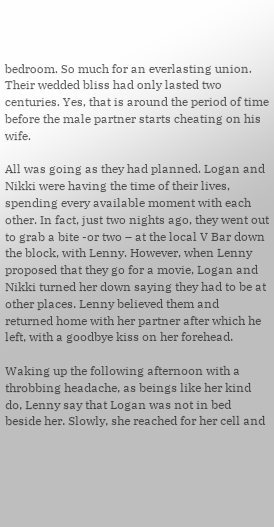bedroom. So much for an everlasting union. Their wedded bliss had only lasted two centuries. Yes, that is around the period of time before the male partner starts cheating on his wife.

All was going as they had planned. Logan and Nikki were having the time of their lives, spending every available moment with each other. In fact, just two nights ago, they went out to grab a bite -or two – at the local V Bar down the block, with Lenny. However, when Lenny proposed that they go for a movie, Logan and Nikki turned her down saying they had to be at other places. Lenny believed them and returned home with her partner after which he left, with a goodbye kiss on her forehead.

Waking up the following afternoon with a throbbing headache, as beings like her kind do, Lenny say that Logan was not in bed beside her. Slowly, she reached for her cell and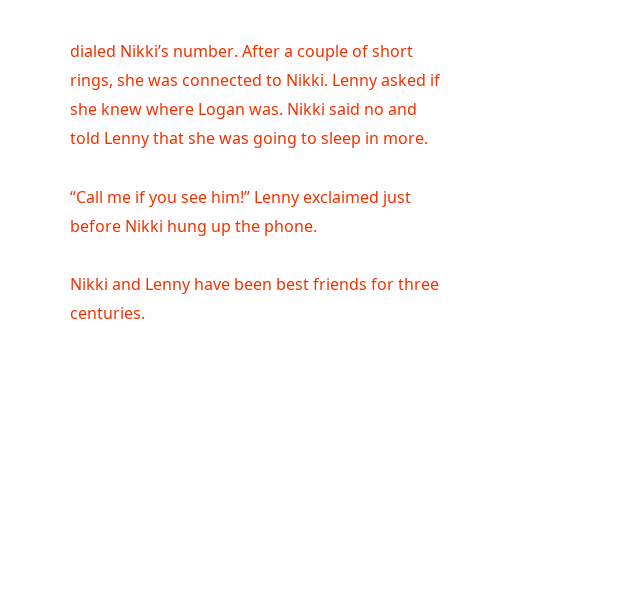dialed Nikki’s number. After a couple of short rings, she was connected to Nikki. Lenny asked if she knew where Logan was. Nikki said no and told Lenny that she was going to sleep in more.

“Call me if you see him!” Lenny exclaimed just before Nikki hung up the phone.

Nikki and Lenny have been best friends for three centuries.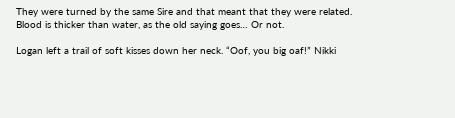They were turned by the same Sire and that meant that they were related. Blood is thicker than water, as the old saying goes… Or not.

Logan left a trail of soft kisses down her neck. “Oof, you big oaf!” Nikki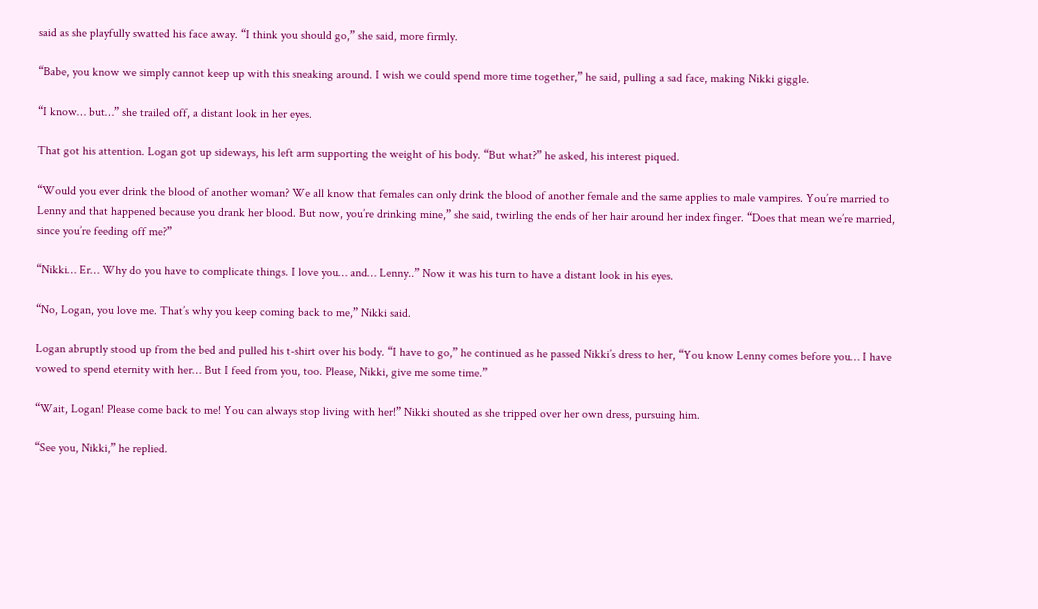said as she playfully swatted his face away. “I think you should go,” she said, more firmly.

“Babe, you know we simply cannot keep up with this sneaking around. I wish we could spend more time together,” he said, pulling a sad face, making Nikki giggle.

“I know… but…” she trailed off, a distant look in her eyes.

That got his attention. Logan got up sideways, his left arm supporting the weight of his body. “But what?” he asked, his interest piqued.

“Would you ever drink the blood of another woman? We all know that females can only drink the blood of another female and the same applies to male vampires. You’re married to Lenny and that happened because you drank her blood. But now, you’re drinking mine,” she said, twirling the ends of her hair around her index finger. “Does that mean we’re married, since you’re feeding off me?”

“Nikki… Er… Why do you have to complicate things. I love you… and… Lenny..” Now it was his turn to have a distant look in his eyes.

“No, Logan, you love me. That’s why you keep coming back to me,” Nikki said.

Logan abruptly stood up from the bed and pulled his t-shirt over his body. “I have to go,” he continued as he passed Nikki’s dress to her, “You know Lenny comes before you… I have vowed to spend eternity with her… But I feed from you, too. Please, Nikki, give me some time.”

“Wait, Logan! Please come back to me! You can always stop living with her!” Nikki shouted as she tripped over her own dress, pursuing him.

“See you, Nikki,” he replied.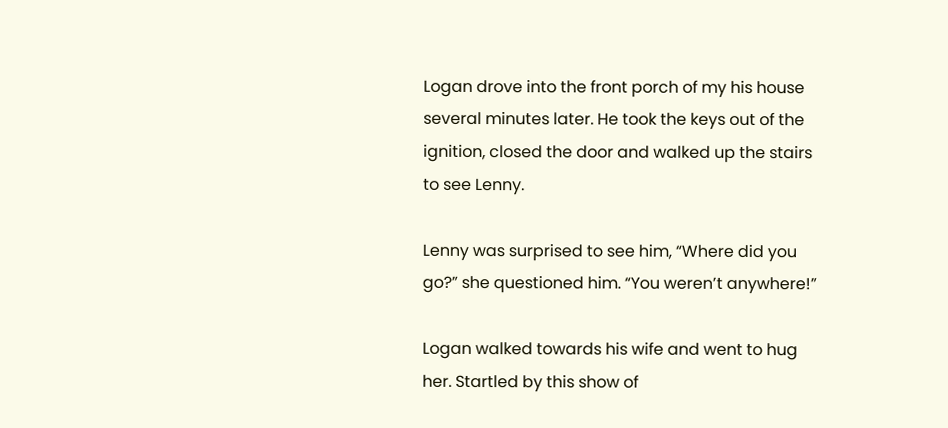Logan drove into the front porch of my his house several minutes later. He took the keys out of the ignition, closed the door and walked up the stairs to see Lenny.

Lenny was surprised to see him, “Where did you go?” she questioned him. “You weren’t anywhere!”

Logan walked towards his wife and went to hug her. Startled by this show of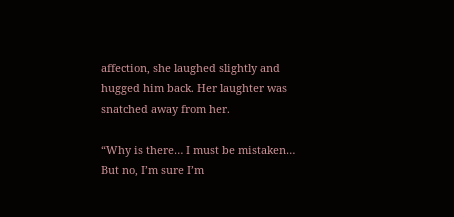affection, she laughed slightly and hugged him back. Her laughter was snatched away from her.

“Why is there… I must be mistaken… But no, I’m sure I’m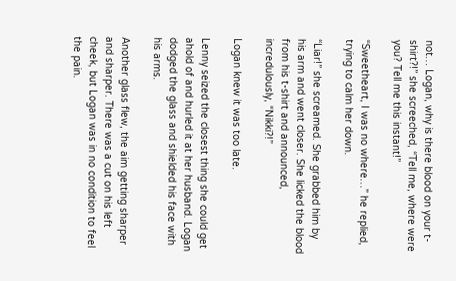not… Logan, why is there blood on your t-shirt?!” she screeched, “Tell me, where were you? Tell me this instant!”

“Sweetheart, I was no where…” he replied, trying to calm her down.

“Liar!” she screamed. She grabbed him by his arm and went closer. She licked the blood from his t-shirt and announced, incredulously, “Nikki?!”

Logan knew it was too late.

Lenny seized the closest thing she could get ahold of and hurled it at her husband. Logan dodged the glass and shielded his face with his arms.

Another glass flew, the aim getting sharper and sharper. There was a cut on his left cheek, but Logan was in no condition to feel the pain.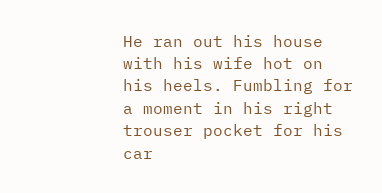He ran out his house with his wife hot on his heels. Fumbling for a moment in his right trouser pocket for his car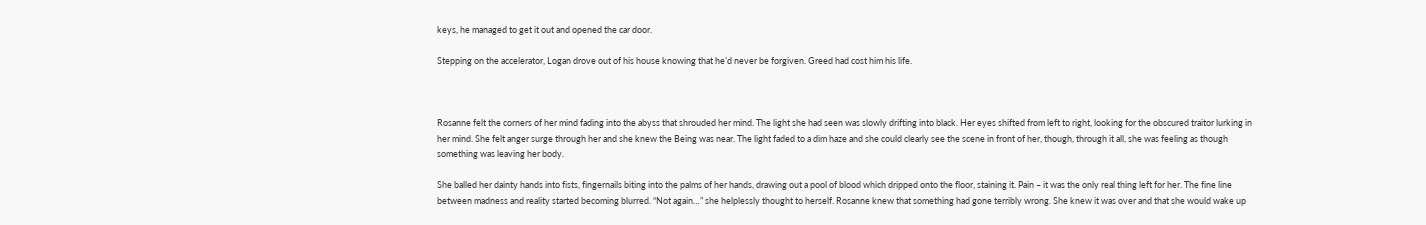keys, he managed to get it out and opened the car door.

Stepping on the accelerator, Logan drove out of his house knowing that he’d never be forgiven. Greed had cost him his life.



Rosanne felt the corners of her mind fading into the abyss that shrouded her mind. The light she had seen was slowly drifting into black. Her eyes shifted from left to right, looking for the obscured traitor lurking in her mind. She felt anger surge through her and she knew the Being was near. The light faded to a dim haze and she could clearly see the scene in front of her, though, through it all, she was feeling as though something was leaving her body.

She balled her dainty hands into fists, fingernails biting into the palms of her hands, drawing out a pool of blood which dripped onto the floor, staining it. Pain – it was the only real thing left for her. The fine line between madness and reality started becoming blurred. “Not again…” she helplessly thought to herself. Rosanne knew that something had gone terribly wrong. She knew it was over and that she would wake up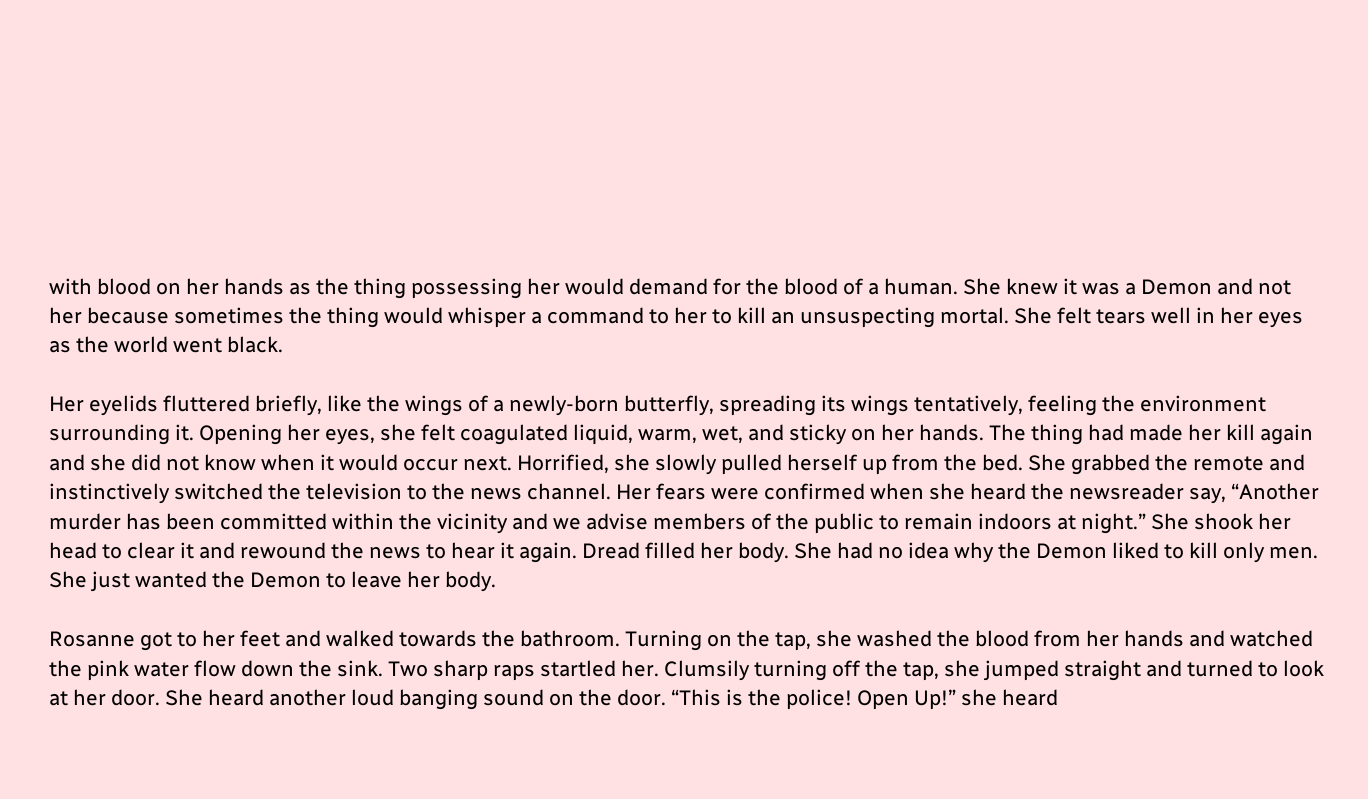with blood on her hands as the thing possessing her would demand for the blood of a human. She knew it was a Demon and not her because sometimes the thing would whisper a command to her to kill an unsuspecting mortal. She felt tears well in her eyes as the world went black.

Her eyelids fluttered briefly, like the wings of a newly-born butterfly, spreading its wings tentatively, feeling the environment surrounding it. Opening her eyes, she felt coagulated liquid, warm, wet, and sticky on her hands. The thing had made her kill again and she did not know when it would occur next. Horrified, she slowly pulled herself up from the bed. She grabbed the remote and instinctively switched the television to the news channel. Her fears were confirmed when she heard the newsreader say, “Another murder has been committed within the vicinity and we advise members of the public to remain indoors at night.” She shook her head to clear it and rewound the news to hear it again. Dread filled her body. She had no idea why the Demon liked to kill only men. She just wanted the Demon to leave her body.

Rosanne got to her feet and walked towards the bathroom. Turning on the tap, she washed the blood from her hands and watched the pink water flow down the sink. Two sharp raps startled her. Clumsily turning off the tap, she jumped straight and turned to look at her door. She heard another loud banging sound on the door. “This is the police! Open Up!” she heard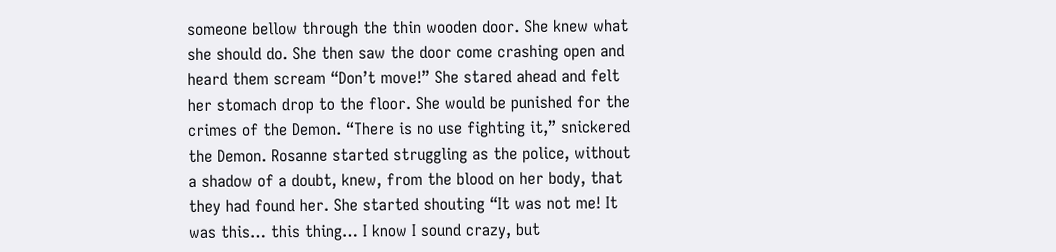someone bellow through the thin wooden door. She knew what she should do. She then saw the door come crashing open and heard them scream “Don’t move!” She stared ahead and felt her stomach drop to the floor. She would be punished for the crimes of the Demon. “There is no use fighting it,” snickered the Demon. Rosanne started struggling as the police, without a shadow of a doubt, knew, from the blood on her body, that they had found her. She started shouting “It was not me! It was this… this thing… I know I sound crazy, but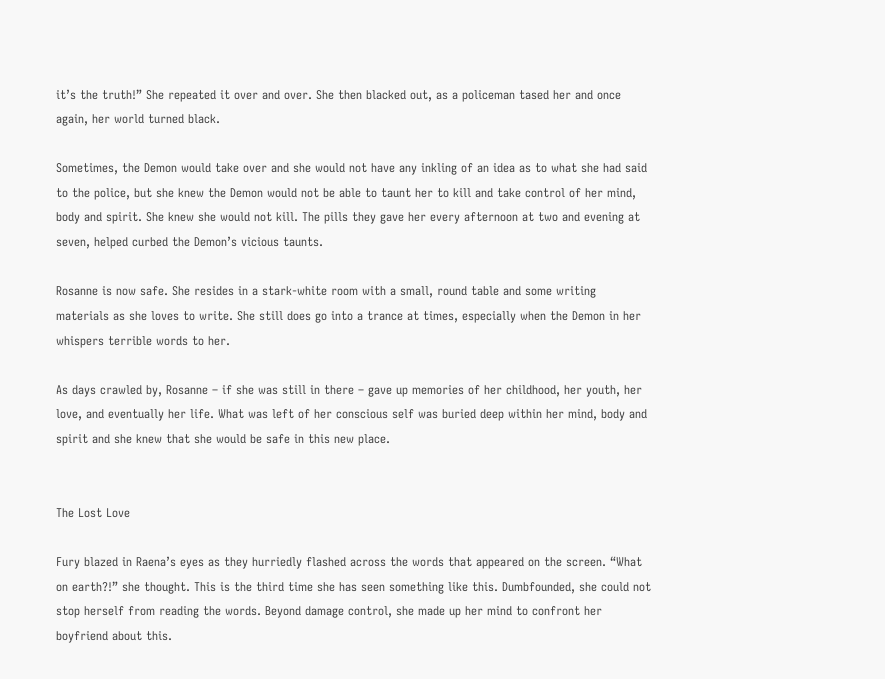it’s the truth!” She repeated it over and over. She then blacked out, as a policeman tased her and once again, her world turned black.

Sometimes, the Demon would take over and she would not have any inkling of an idea as to what she had said to the police, but she knew the Demon would not be able to taunt her to kill and take control of her mind, body and spirit. She knew she would not kill. The pills they gave her every afternoon at two and evening at seven, helped curbed the Demon’s vicious taunts.

Rosanne is now safe. She resides in a stark-white room with a small, round table and some writing materials as she loves to write. She still does go into a trance at times, especially when the Demon in her whispers terrible words to her.

As days crawled by, Rosanne – if she was still in there – gave up memories of her childhood, her youth, her love, and eventually her life. What was left of her conscious self was buried deep within her mind, body and spirit and she knew that she would be safe in this new place.


The Lost Love

Fury blazed in Raena’s eyes as they hurriedly flashed across the words that appeared on the screen. “What on earth?!” she thought. This is the third time she has seen something like this. Dumbfounded, she could not stop herself from reading the words. Beyond damage control, she made up her mind to confront her boyfriend about this.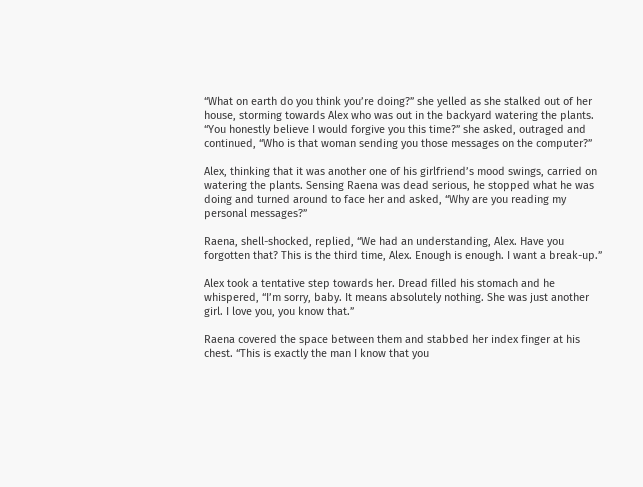“What on earth do you think you’re doing?” she yelled as she stalked out of her house, storming towards Alex who was out in the backyard watering the plants. “You honestly believe I would forgive you this time?” she asked, outraged and continued, “Who is that woman sending you those messages on the computer?”

Alex, thinking that it was another one of his girlfriend’s mood swings, carried on watering the plants. Sensing Raena was dead serious, he stopped what he was doing and turned around to face her and asked, “Why are you reading my personal messages?”

Raena, shell-shocked, replied, “We had an understanding, Alex. Have you forgotten that? This is the third time, Alex. Enough is enough. I want a break-up.”

Alex took a tentative step towards her. Dread filled his stomach and he whispered, “I’m sorry, baby. It means absolutely nothing. She was just another girl. I love you, you know that.”

Raena covered the space between them and stabbed her index finger at his chest. “This is exactly the man I know that you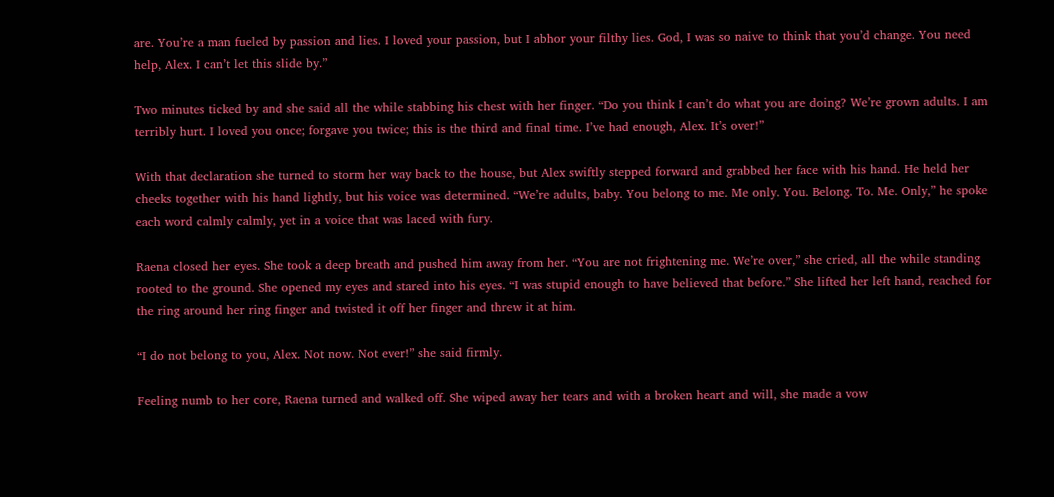are. You’re a man fueled by passion and lies. I loved your passion, but I abhor your filthy lies. God, I was so naive to think that you’d change. You need help, Alex. I can’t let this slide by.”

Two minutes ticked by and she said all the while stabbing his chest with her finger. “Do you think I can’t do what you are doing? We’re grown adults. I am terribly hurt. I loved you once; forgave you twice; this is the third and final time. I’ve had enough, Alex. It’s over!”

With that declaration she turned to storm her way back to the house, but Alex swiftly stepped forward and grabbed her face with his hand. He held her cheeks together with his hand lightly, but his voice was determined. “We’re adults, baby. You belong to me. Me only. You. Belong. To. Me. Only,” he spoke each word calmly calmly, yet in a voice that was laced with fury.

Raena closed her eyes. She took a deep breath and pushed him away from her. “You are not frightening me. We’re over,” she cried, all the while standing rooted to the ground. She opened my eyes and stared into his eyes. “I was stupid enough to have believed that before.” She lifted her left hand, reached for the ring around her ring finger and twisted it off her finger and threw it at him.

“I do not belong to you, Alex. Not now. Not ever!” she said firmly.

Feeling numb to her core, Raena turned and walked off. She wiped away her tears and with a broken heart and will, she made a vow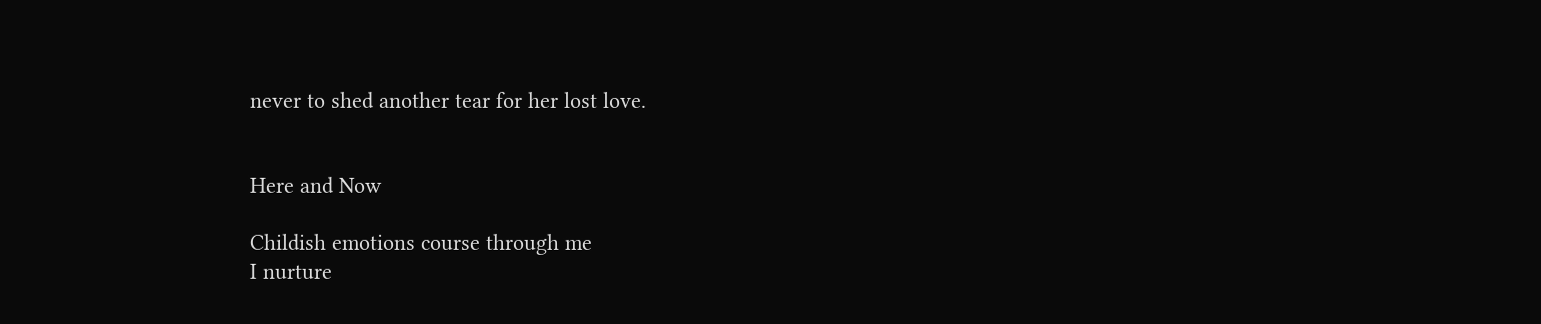never to shed another tear for her lost love.


Here and Now

Childish emotions course through me
I nurture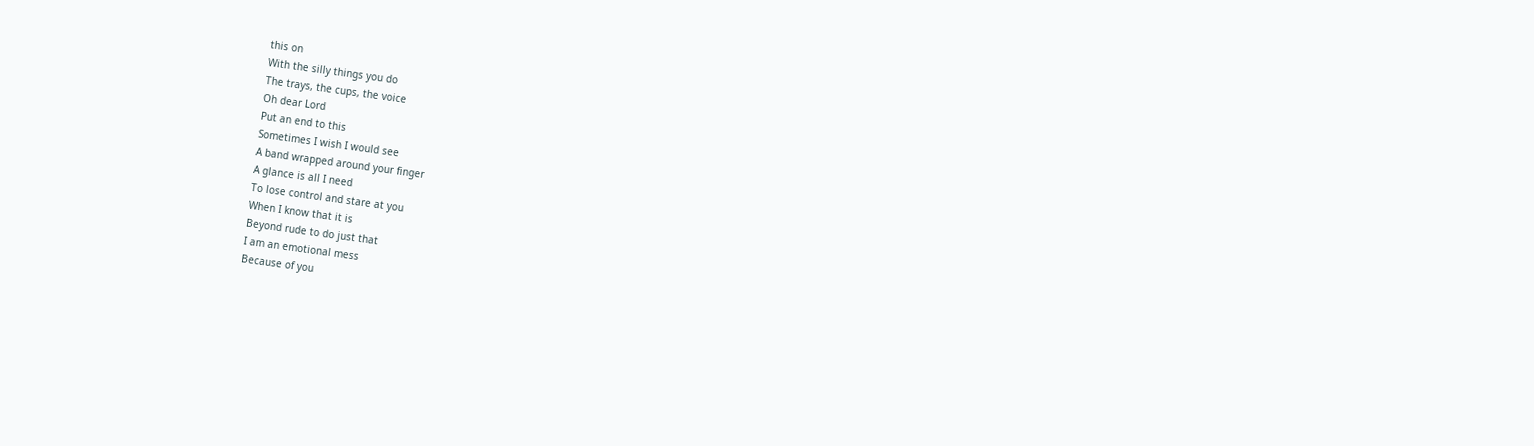this on
With the silly things you do
The trays, the cups, the voice
Oh dear Lord
Put an end to this
Sometimes I wish I would see
A band wrapped around your finger
A glance is all I need
To lose control and stare at you
When I know that it is
Beyond rude to do just that
I am an emotional mess
Because of you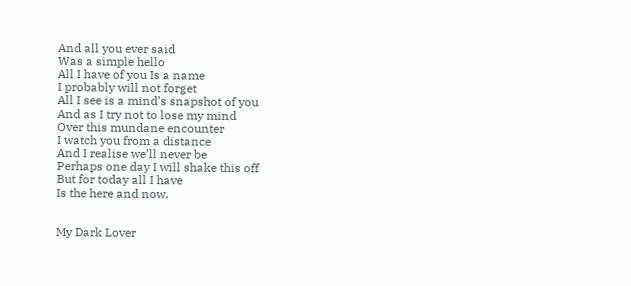And all you ever said
Was a simple hello
All I have of you Is a name
I probably will not forget
All I see is a mind’s snapshot of you
And as I try not to lose my mind
Over this mundane encounter
I watch you from a distance
And I realise we’ll never be
Perhaps one day I will shake this off
But for today all I have
Is the here and now.


My Dark Lover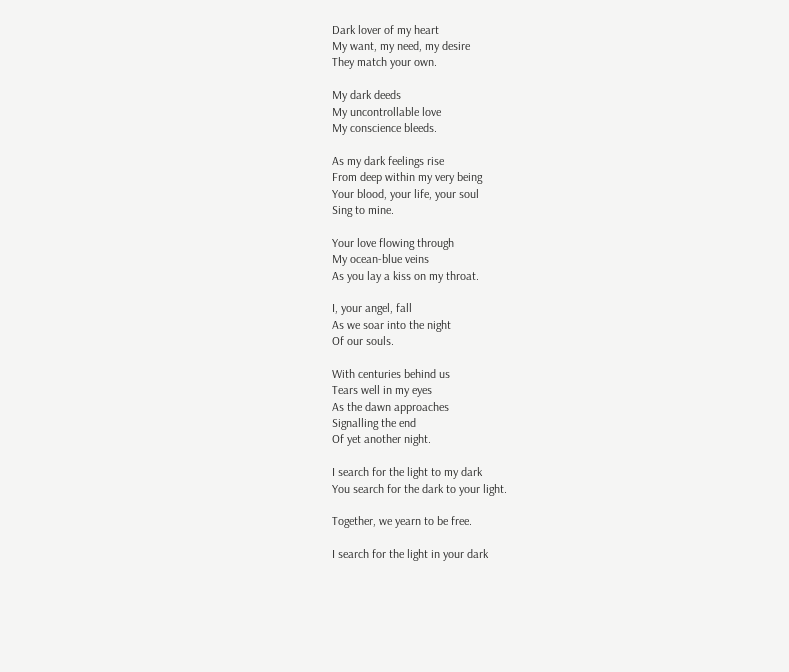Dark lover of my heart
My want, my need, my desire
They match your own.

My dark deeds
My uncontrollable love
My conscience bleeds.

As my dark feelings rise
From deep within my very being
Your blood, your life, your soul
Sing to mine.

Your love flowing through
My ocean-blue veins
As you lay a kiss on my throat.

I, your angel, fall
As we soar into the night
Of our souls.

With centuries behind us
Tears well in my eyes
As the dawn approaches
Signalling the end
Of yet another night.

I search for the light to my dark
You search for the dark to your light.

Together, we yearn to be free.

I search for the light in your dark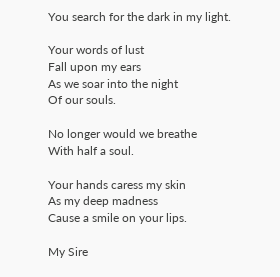You search for the dark in my light.

Your words of lust
Fall upon my ears
As we soar into the night
Of our souls.

No longer would we breathe
With half a soul.

Your hands caress my skin
As my deep madness
Cause a smile on your lips.

My Sire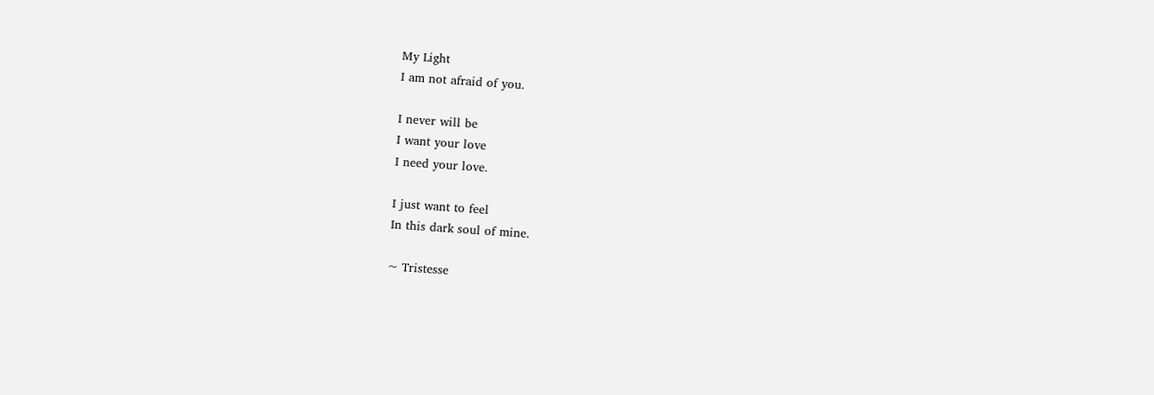My Light
I am not afraid of you.

I never will be
I want your love
I need your love.

I just want to feel
In this dark soul of mine.

~ Tristesse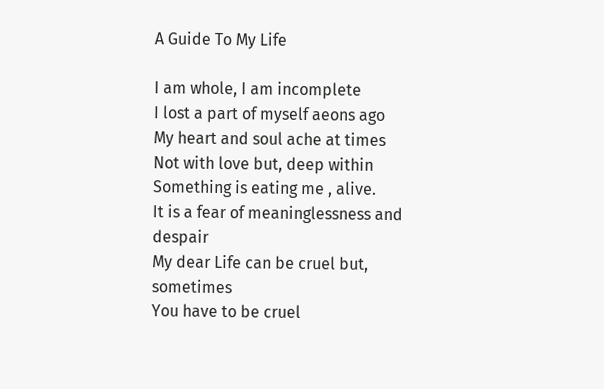A Guide To My Life

I am whole, I am incomplete
I lost a part of myself aeons ago
My heart and soul ache at times
Not with love but, deep within
Something is eating me , alive.
It is a fear of meaninglessness and despair
My dear Life can be cruel but, sometimes
You have to be cruel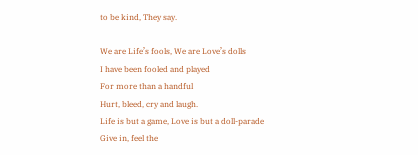to be kind, They say.

We are Life’s fools, We are Love’s dolls
I have been fooled and played
For more than a handful
Hurt, bleed, cry and laugh.
Life is but a game, Love is but a doll-parade
Give in, feel the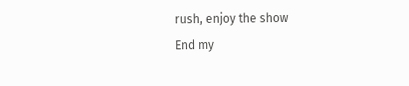rush, enjoy the show
End my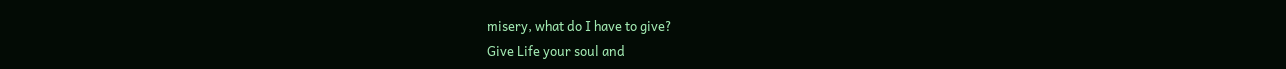misery, what do I have to give?
Give Life your soul and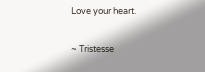Love your heart.

~ Tristesse